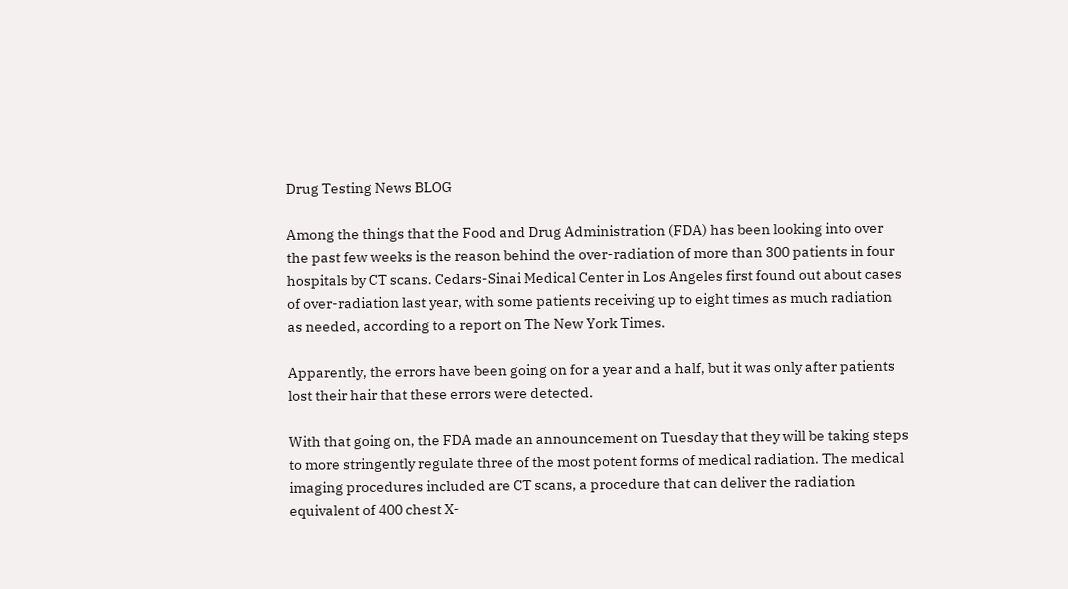Drug Testing News BLOG

Among the things that the Food and Drug Administration (FDA) has been looking into over the past few weeks is the reason behind the over-radiation of more than 300 patients in four hospitals by CT scans. Cedars-Sinai Medical Center in Los Angeles first found out about cases of over-radiation last year, with some patients receiving up to eight times as much radiation as needed, according to a report on The New York Times.

Apparently, the errors have been going on for a year and a half, but it was only after patients lost their hair that these errors were detected.

With that going on, the FDA made an announcement on Tuesday that they will be taking steps to more stringently regulate three of the most potent forms of medical radiation. The medical imaging procedures included are CT scans, a procedure that can deliver the radiation equivalent of 400 chest X-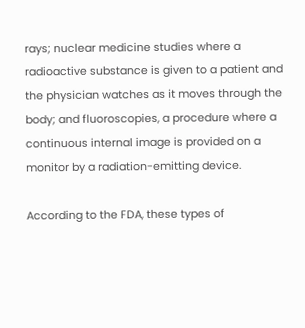rays; nuclear medicine studies where a radioactive substance is given to a patient and the physician watches as it moves through the body; and fluoroscopies, a procedure where a continuous internal image is provided on a monitor by a radiation-emitting device.

According to the FDA, these types of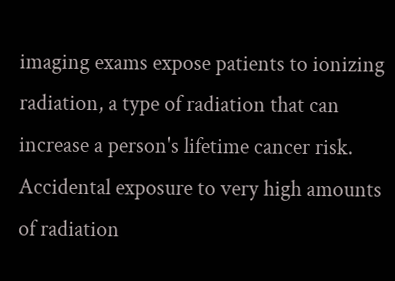imaging exams expose patients to ionizing radiation, a type of radiation that can increase a person's lifetime cancer risk. Accidental exposure to very high amounts of radiation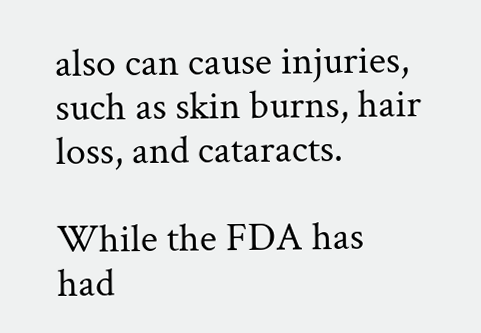also can cause injuries, such as skin burns, hair loss, and cataracts.

While the FDA has had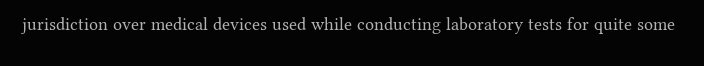jurisdiction over medical devices used while conducting laboratory tests for quite some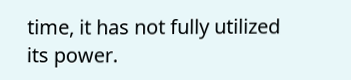time, it has not fully utilized its power.